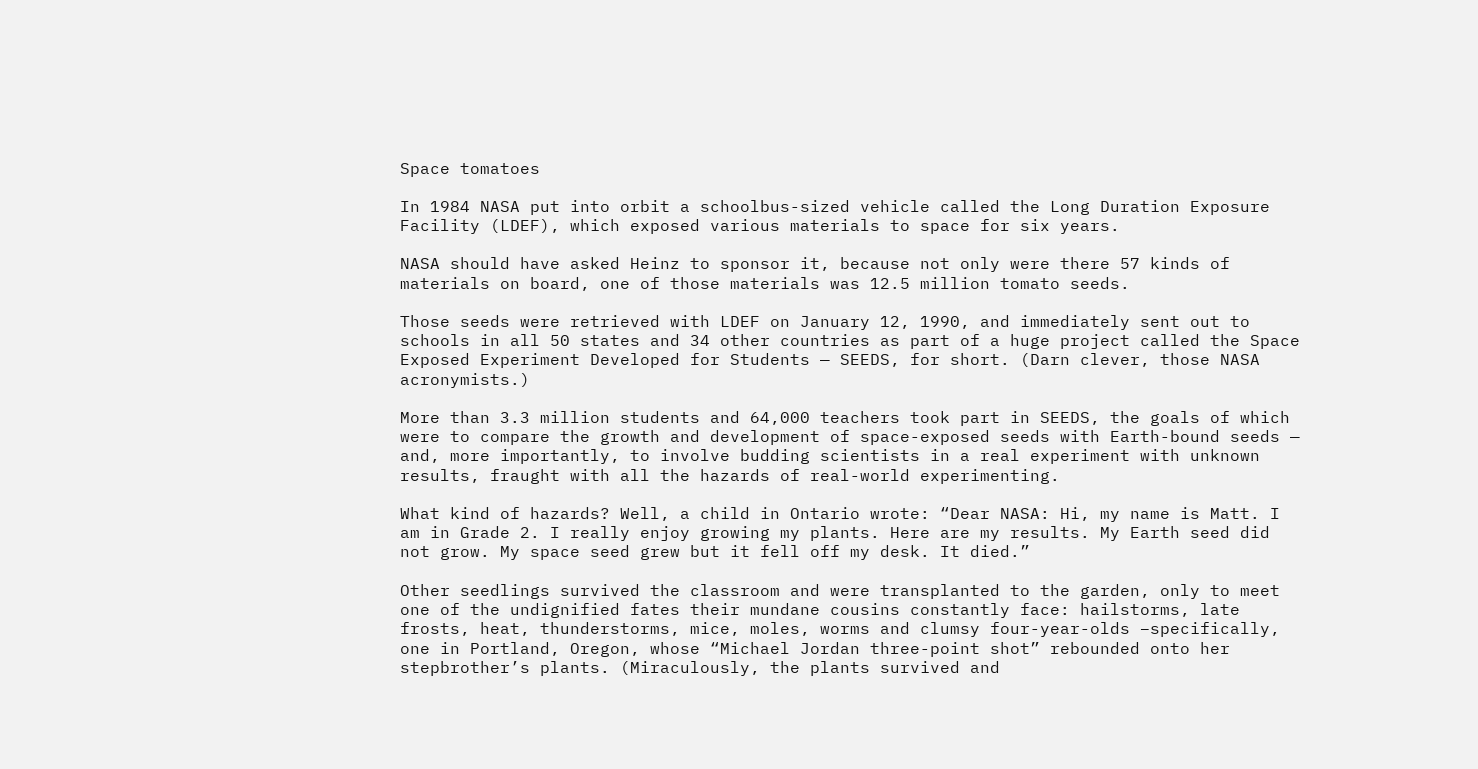Space tomatoes

In 1984 NASA put into orbit a schoolbus-sized vehicle called the Long Duration Exposure Facility (LDEF), which exposed various materials to space for six years.

NASA should have asked Heinz to sponsor it, because not only were there 57 kinds of materials on board, one of those materials was 12.5 million tomato seeds.

Those seeds were retrieved with LDEF on January 12, 1990, and immediately sent out to schools in all 50 states and 34 other countries as part of a huge project called the Space Exposed Experiment Developed for Students — SEEDS, for short. (Darn clever, those NASA acronymists.)

More than 3.3 million students and 64,000 teachers took part in SEEDS, the goals of which were to compare the growth and development of space-exposed seeds with Earth-bound seeds — and, more importantly, to involve budding scientists in a real experiment with unknown results, fraught with all the hazards of real-world experimenting.

What kind of hazards? Well, a child in Ontario wrote: “Dear NASA: Hi, my name is Matt. I am in Grade 2. I really enjoy growing my plants. Here are my results. My Earth seed did not grow. My space seed grew but it fell off my desk. It died.”

Other seedlings survived the classroom and were transplanted to the garden, only to meet one of the undignified fates their mundane cousins constantly face: hailstorms, late frosts, heat, thunderstorms, mice, moles, worms and clumsy four-year-olds –specifically, one in Portland, Oregon, whose “Michael Jordan three-point shot” rebounded onto her stepbrother’s plants. (Miraculously, the plants survived and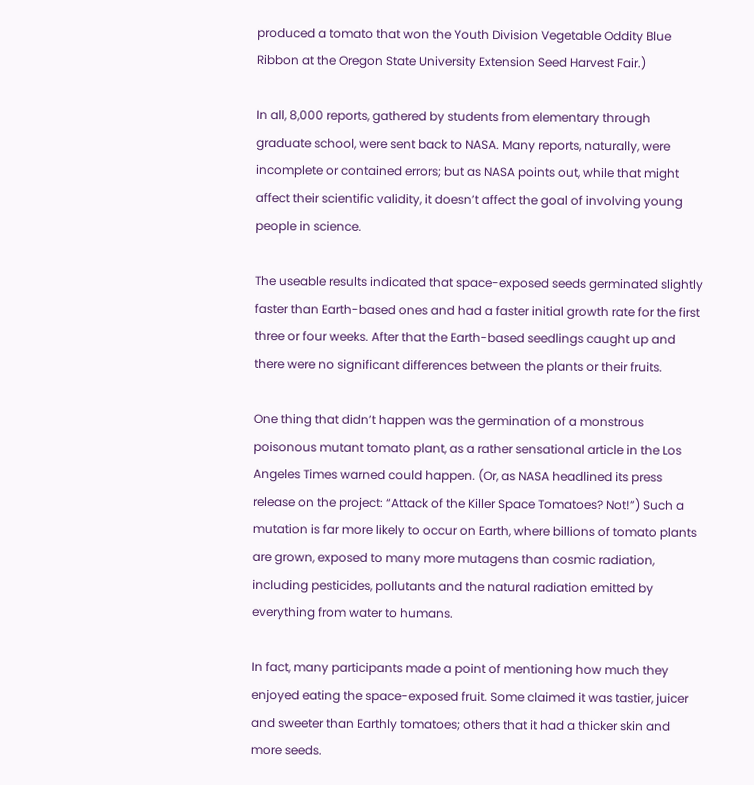produced a tomato that won the Youth Division Vegetable Oddity Blue Ribbon at the Oregon State University Extension Seed Harvest Fair.)

In all, 8,000 reports, gathered by students from elementary through graduate school, were sent back to NASA. Many reports, naturally, were incomplete or contained errors; but as NASA points out, while that might affect their scientific validity, it doesn’t affect the goal of involving young people in science.

The useable results indicated that space-exposed seeds germinated slightly faster than Earth-based ones and had a faster initial growth rate for the first three or four weeks. After that the Earth-based seedlings caught up and there were no significant differences between the plants or their fruits.

One thing that didn’t happen was the germination of a monstrous poisonous mutant tomato plant, as a rather sensational article in the Los Angeles Times warned could happen. (Or, as NASA headlined its press release on the project: “Attack of the Killer Space Tomatoes? Not!”) Such a mutation is far more likely to occur on Earth, where billions of tomato plants are grown, exposed to many more mutagens than cosmic radiation, including pesticides, pollutants and the natural radiation emitted by everything from water to humans.

In fact, many participants made a point of mentioning how much they enjoyed eating the space-exposed fruit. Some claimed it was tastier, juicer and sweeter than Earthly tomatoes; others that it had a thicker skin and more seeds.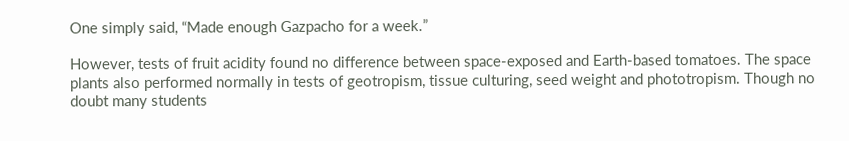One simply said, “Made enough Gazpacho for a week.”

However, tests of fruit acidity found no difference between space-exposed and Earth-based tomatoes. The space plants also performed normally in tests of geotropism, tissue culturing, seed weight and phototropism. Though no doubt many students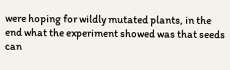were hoping for wildly mutated plants, in the end what the experiment showed was that seeds can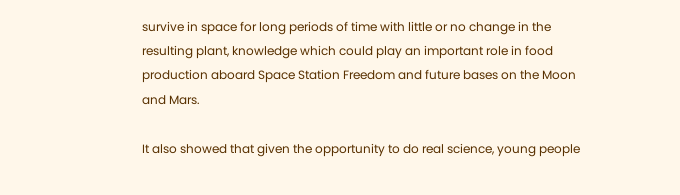survive in space for long periods of time with little or no change in the resulting plant, knowledge which could play an important role in food production aboard Space Station Freedom and future bases on the Moon and Mars.

It also showed that given the opportunity to do real science, young people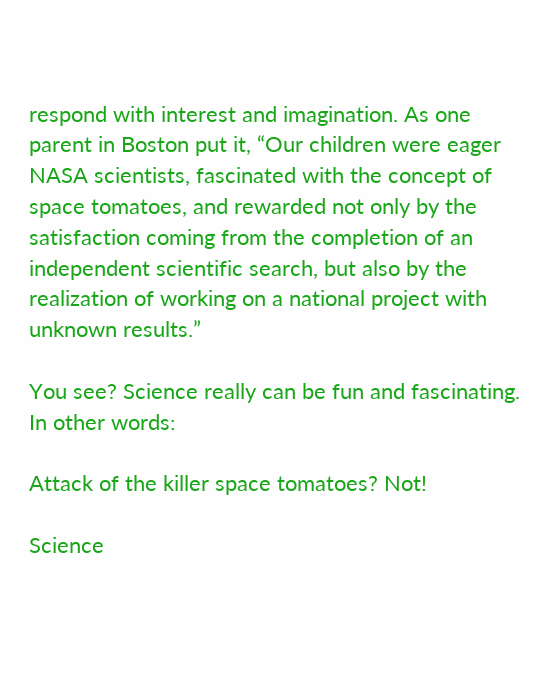respond with interest and imagination. As one parent in Boston put it, “Our children were eager NASA scientists, fascinated with the concept of space tomatoes, and rewarded not only by the satisfaction coming from the completion of an independent scientific search, but also by the realization of working on a national project with unknown results.”

You see? Science really can be fun and fascinating. In other words:

Attack of the killer space tomatoes? Not!

Science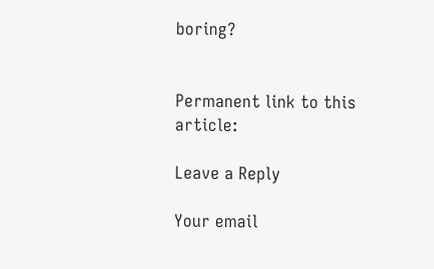boring?


Permanent link to this article:

Leave a Reply

Your email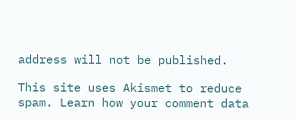address will not be published.

This site uses Akismet to reduce spam. Learn how your comment data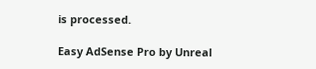is processed.

Easy AdSense Pro by Unreal